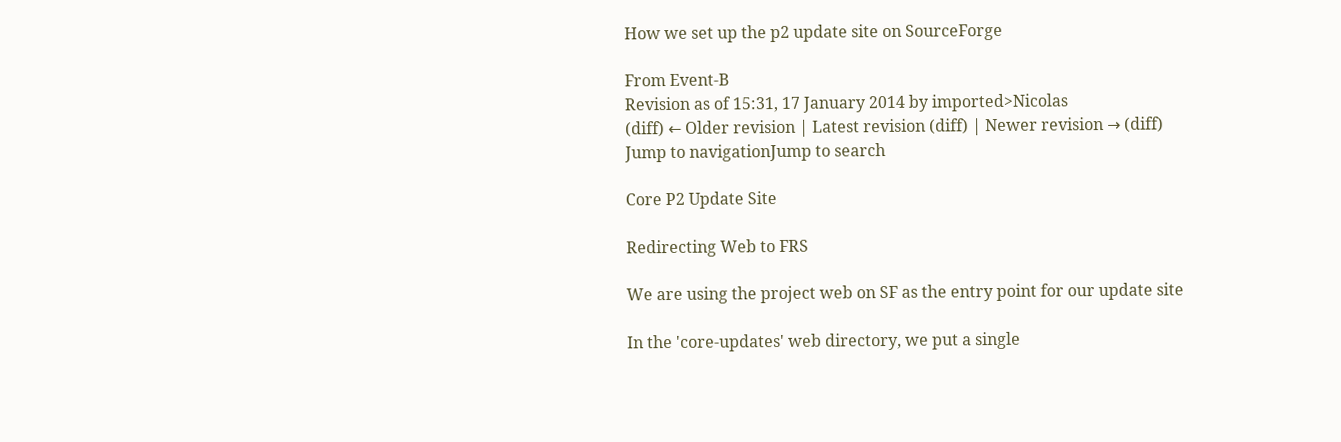How we set up the p2 update site on SourceForge

From Event-B
Revision as of 15:31, 17 January 2014 by imported>Nicolas
(diff) ← Older revision | Latest revision (diff) | Newer revision → (diff)
Jump to navigationJump to search

Core P2 Update Site

Redirecting Web to FRS

We are using the project web on SF as the entry point for our update site

In the 'core-updates' web directory, we put a single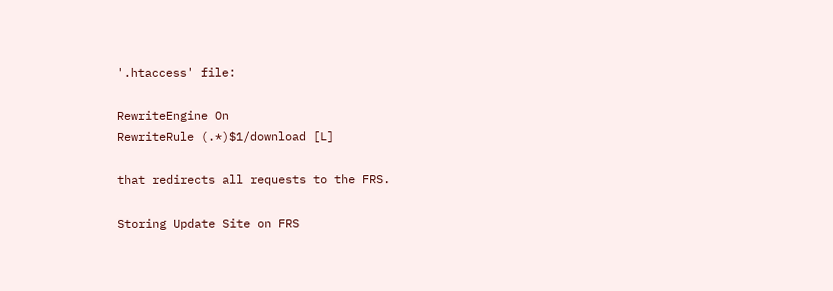'.htaccess' file:

RewriteEngine On
RewriteRule (.*)$1/download [L]

that redirects all requests to the FRS.

Storing Update Site on FRS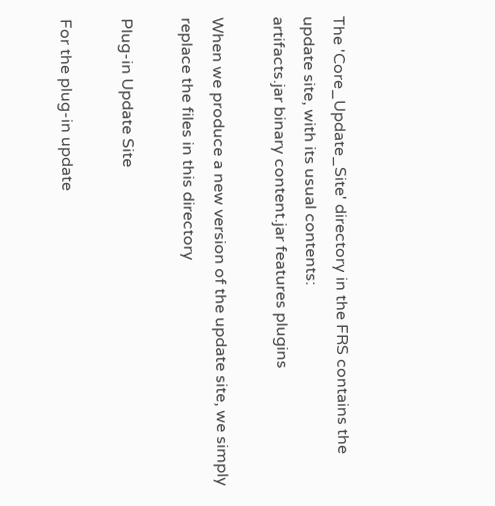The 'Core_Update_Site' directory in the FRS contains the update site, with its usual contents:
artifacts.jar binary content.jar features plugins

When we produce a new version of the update site, we simply replace the files in this directory

Plug-in Update Site

For the plug-in update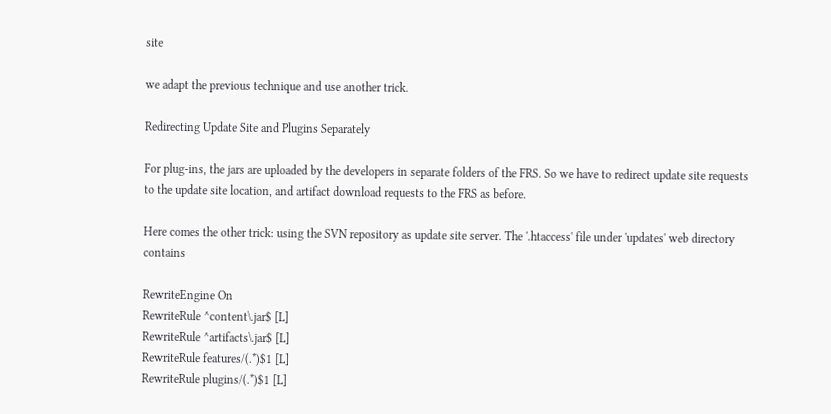site

we adapt the previous technique and use another trick.

Redirecting Update Site and Plugins Separately

For plug-ins, the jars are uploaded by the developers in separate folders of the FRS. So we have to redirect update site requests to the update site location, and artifact download requests to the FRS as before.

Here comes the other trick: using the SVN repository as update site server. The '.htaccess' file under 'updates' web directory contains

RewriteEngine On
RewriteRule ^content\.jar$ [L]
RewriteRule ^artifacts\.jar$ [L]
RewriteRule features/(.*)$1 [L]
RewriteRule plugins/(.*)$1 [L]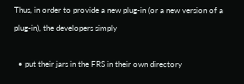Thus, in order to provide a new plug-in (or a new version of a plug-in), the developers simply

  • put their jars in the FRS in their own directory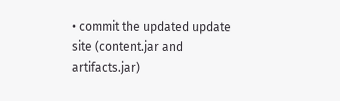• commit the updated update site (content.jar and artifacts.jar)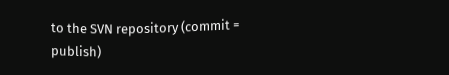to the SVN repository (commit = publish)